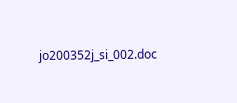jo200352j_si_002.doc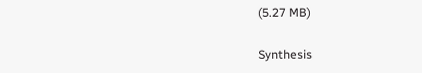(5.27 MB)

Synthesis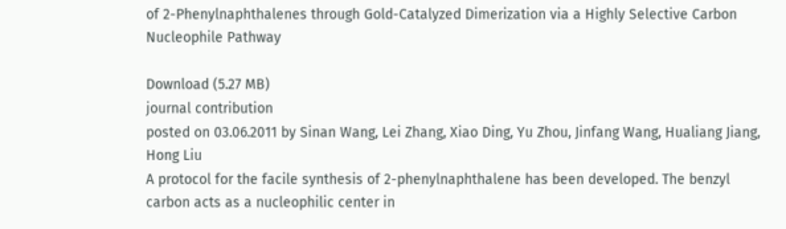of 2-Phenylnaphthalenes through Gold-Catalyzed Dimerization via a Highly Selective Carbon Nucleophile Pathway

Download (5.27 MB)
journal contribution
posted on 03.06.2011 by Sinan Wang, Lei Zhang, Xiao Ding, Yu Zhou, Jinfang Wang, Hualiang Jiang, Hong Liu
A protocol for the facile synthesis of 2-phenylnaphthalene has been developed. The benzyl carbon acts as a nucleophilic center in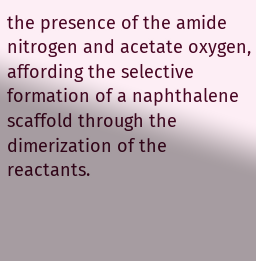the presence of the amide nitrogen and acetate oxygen, affording the selective formation of a naphthalene scaffold through the dimerization of the reactants.